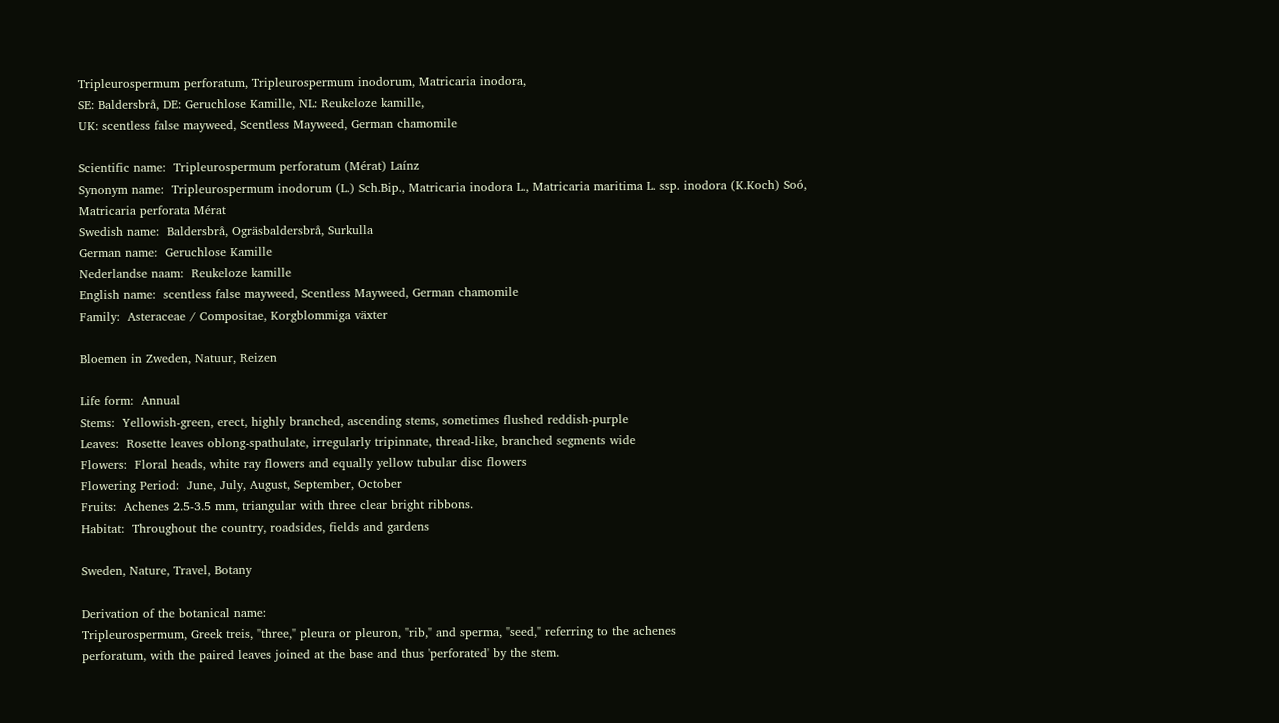Tripleurospermum perforatum, Tripleurospermum inodorum, Matricaria inodora,
SE: Baldersbrå, DE: Geruchlose Kamille, NL: Reukeloze kamille,
UK: scentless false mayweed, Scentless Mayweed, German chamomile

Scientific name:  Tripleurospermum perforatum (Mérat) Laínz
Synonym name:  Tripleurospermum inodorum (L.) Sch.Bip., Matricaria inodora L., Matricaria maritima L. ssp. inodora (K.Koch) Soó, Matricaria perforata Mérat
Swedish name:  Baldersbrå, Ogräsbaldersbrå, Surkulla
German name:  Geruchlose Kamille
Nederlandse naam:  Reukeloze kamille
English name:  scentless false mayweed, Scentless Mayweed, German chamomile
Family:  Asteraceae / Compositae, Korgblommiga växter

Bloemen in Zweden, Natuur, Reizen

Life form:  Annual
Stems:  Yellowish-green, erect, highly branched, ascending stems, sometimes flushed reddish-purple
Leaves:  Rosette leaves oblong-spathulate, irregularly tripinnate, thread-like, branched segments wide
Flowers:  Floral heads, white ray flowers and equally yellow tubular disc flowers
Flowering Period:  June, July, August, September, October
Fruits:  Achenes 2.5-3.5 mm, triangular with three clear bright ribbons.
Habitat:  Throughout the country, roadsides, fields and gardens

Sweden, Nature, Travel, Botany

Derivation of the botanical name:
Tripleurospermum, Greek treis, "three," pleura or pleuron, "rib," and sperma, "seed," referring to the achenes
perforatum, with the paired leaves joined at the base and thus 'perforated' by the stem.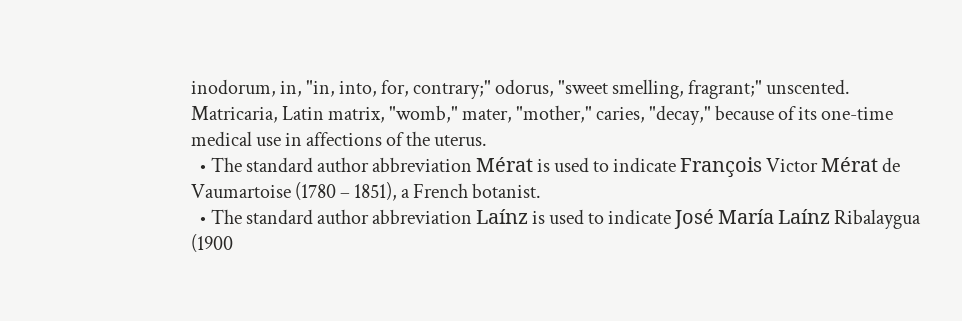inodorum, in, "in, into, for, contrary;" odorus, "sweet smelling, fragrant;" unscented.
Matricaria, Latin matrix, "womb," mater, "mother," caries, "decay," because of its one-time medical use in affections of the uterus.
  • The standard author abbreviation Mérat is used to indicate François Victor Mérat de Vaumartoise (1780 – 1851), a French botanist.
  • The standard author abbreviation Laínz is used to indicate José María Laínz Ribalaygua (1900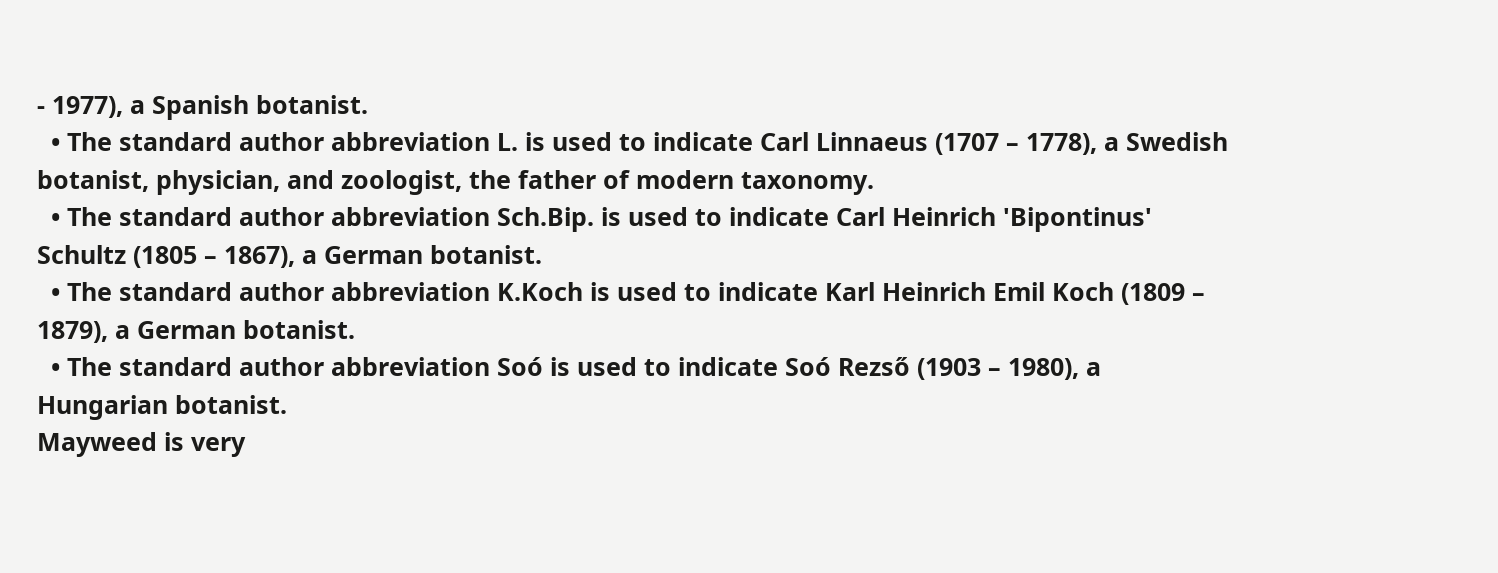- 1977), a Spanish botanist.
  • The standard author abbreviation L. is used to indicate Carl Linnaeus (1707 – 1778), a Swedish botanist, physician, and zoologist, the father of modern taxonomy.
  • The standard author abbreviation Sch.Bip. is used to indicate Carl Heinrich 'Bipontinus' Schultz (1805 – 1867), a German botanist.
  • The standard author abbreviation K.Koch is used to indicate Karl Heinrich Emil Koch (1809 – 1879), a German botanist.
  • The standard author abbreviation Soó is used to indicate Soó Rezső (1903 – 1980), a Hungarian botanist.
Mayweed is very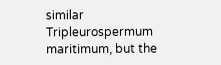similar Tripleurospermum maritimum, but the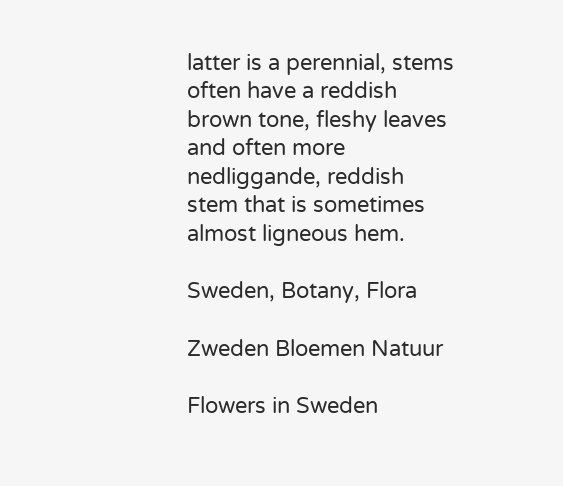latter is a perennial, stems often have a reddish brown tone, fleshy leaves and often more nedliggande, reddish stem that is sometimes almost ligneous hem.

Sweden, Botany, Flora

Zweden Bloemen Natuur

Flowers in Sweden